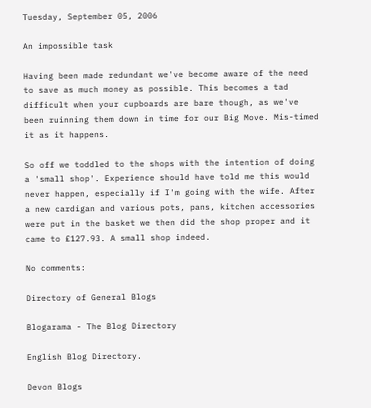Tuesday, September 05, 2006

An impossible task

Having been made redundant we've become aware of the need to save as much money as possible. This becomes a tad difficult when your cupboards are bare though, as we've been ruinning them down in time for our Big Move. Mis-timed it as it happens.

So off we toddled to the shops with the intention of doing a 'small shop'. Experience should have told me this would never happen, especially if I'm going with the wife. After a new cardigan and various pots, pans, kitchen accessories were put in the basket we then did the shop proper and it came to £127.93. A small shop indeed.

No comments:

Directory of General Blogs

Blogarama - The Blog Directory

English Blog Directory.

Devon Blogs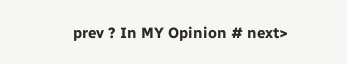prev ? In MY Opinion # next>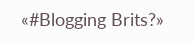«#Blogging Brits?»